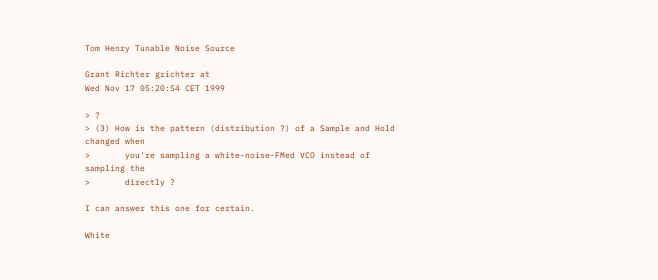Tom Henry Tunable Noise Source

Grant Richter grichter at
Wed Nov 17 05:20:54 CET 1999

> ?
> (3) How is the pattern (distribution ?) of a Sample and Hold changed when
>       you're sampling a white-noise-FMed VCO instead of sampling the
>       directly ?

I can answer this one for certain.

White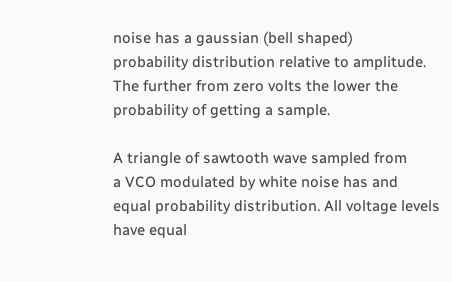noise has a gaussian (bell shaped)
probability distribution relative to amplitude.
The further from zero volts the lower the
probability of getting a sample.

A triangle of sawtooth wave sampled from
a VCO modulated by white noise has and
equal probability distribution. All voltage levels
have equal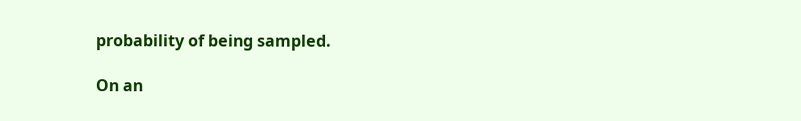probability of being sampled.

On an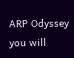ARP Odyssey you will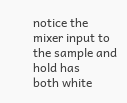notice the
mixer input to the sample and hold has
both white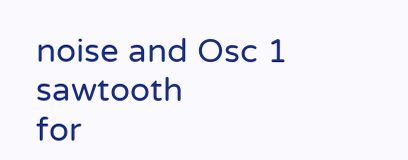noise and Osc 1 sawtooth
for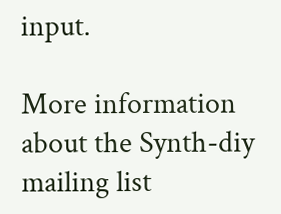input.

More information about the Synth-diy mailing list